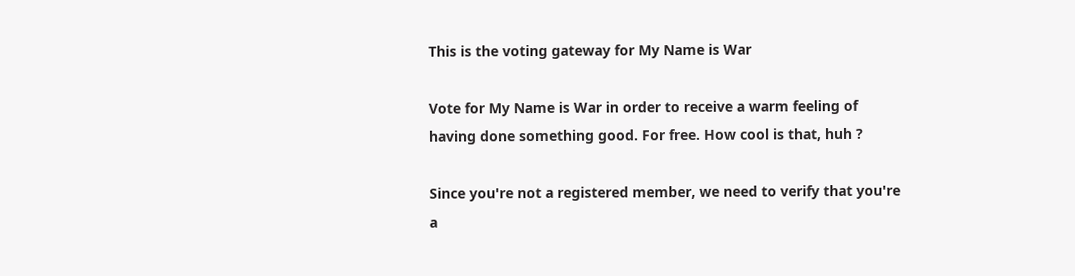This is the voting gateway for My Name is War

Vote for My Name is War in order to receive a warm feeling of having done something good. For free. How cool is that, huh ?

Since you're not a registered member, we need to verify that you're a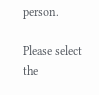person.

Please select the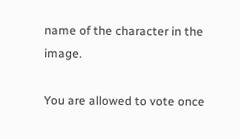name of the character in the image.

You are allowed to vote once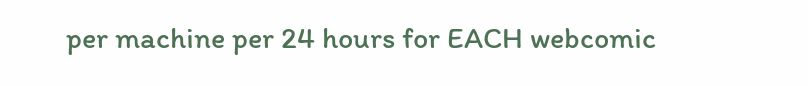per machine per 24 hours for EACH webcomic